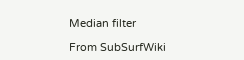Median filter

From SubSurfWiki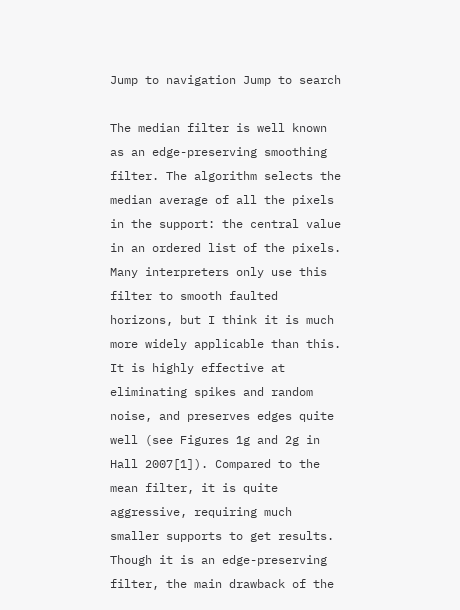Jump to navigation Jump to search

The median filter is well known as an edge-preserving smoothing filter. The algorithm selects the median average of all the pixels in the support: the central value in an ordered list of the pixels. Many interpreters only use this filter to smooth faulted horizons, but I think it is much more widely applicable than this. It is highly effective at eliminating spikes and random noise, and preserves edges quite well (see Figures 1g and 2g in Hall 2007[1]). Compared to the mean filter, it is quite aggressive, requiring much smaller supports to get results. Though it is an edge-preserving filter, the main drawback of the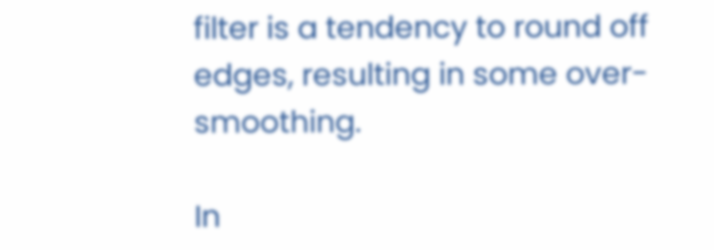filter is a tendency to round off edges, resulting in some over-smoothing.

In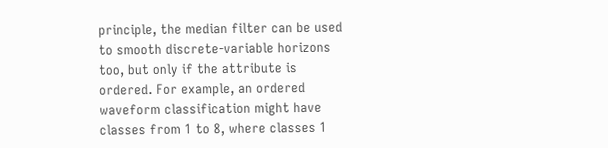principle, the median filter can be used to smooth discrete-variable horizons too, but only if the attribute is ordered. For example, an ordered waveform classification might have classes from 1 to 8, where classes 1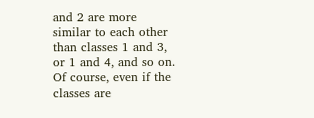and 2 are more similar to each other than classes 1 and 3, or 1 and 4, and so on. Of course, even if the classes are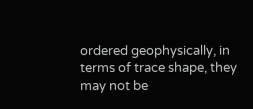ordered geophysically, in terms of trace shape, they may not be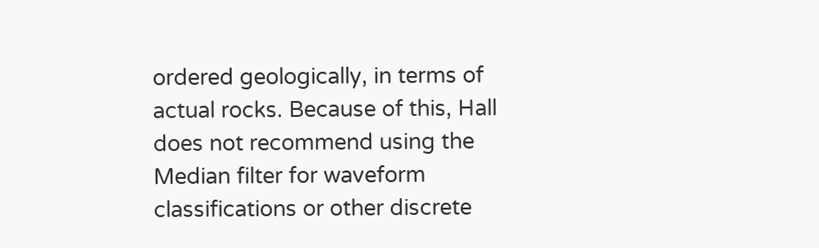ordered geologically, in terms of actual rocks. Because of this, Hall does not recommend using the Median filter for waveform classifications or other discrete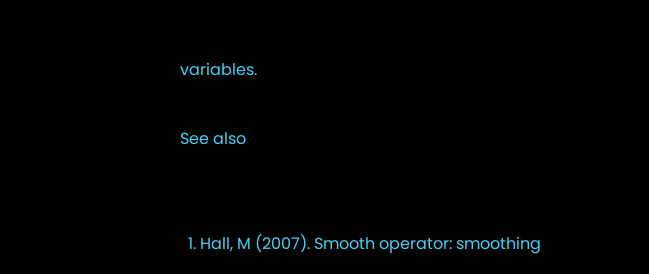variables.

See also


  1. Hall, M (2007). Smooth operator: smoothing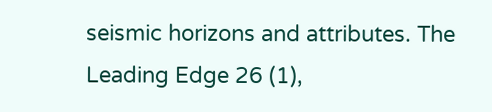seismic horizons and attributes. The Leading Edge 26 (1),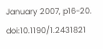January 2007, p16-20. doi:10.1190/1.2431821